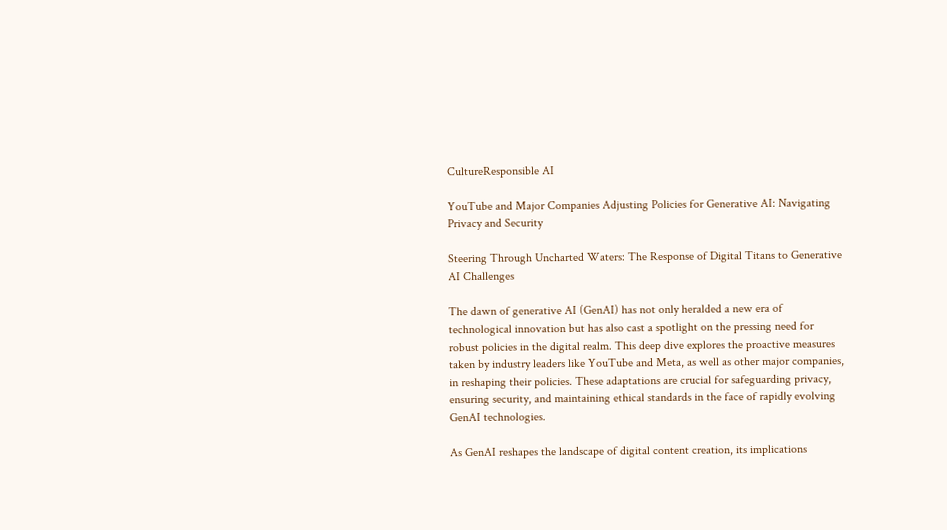CultureResponsible AI

YouTube and Major Companies Adjusting Policies for Generative AI: Navigating Privacy and Security

Steering Through Uncharted Waters: The Response of Digital Titans to Generative AI Challenges

The dawn of generative AI (GenAI) has not only heralded a new era of technological innovation but has also cast a spotlight on the pressing need for robust policies in the digital realm. This deep dive explores the proactive measures taken by industry leaders like YouTube and Meta, as well as other major companies, in reshaping their policies. These adaptations are crucial for safeguarding privacy, ensuring security, and maintaining ethical standards in the face of rapidly evolving GenAI technologies.

As GenAI reshapes the landscape of digital content creation, its implications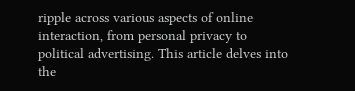ripple across various aspects of online interaction, from personal privacy to political advertising. This article delves into the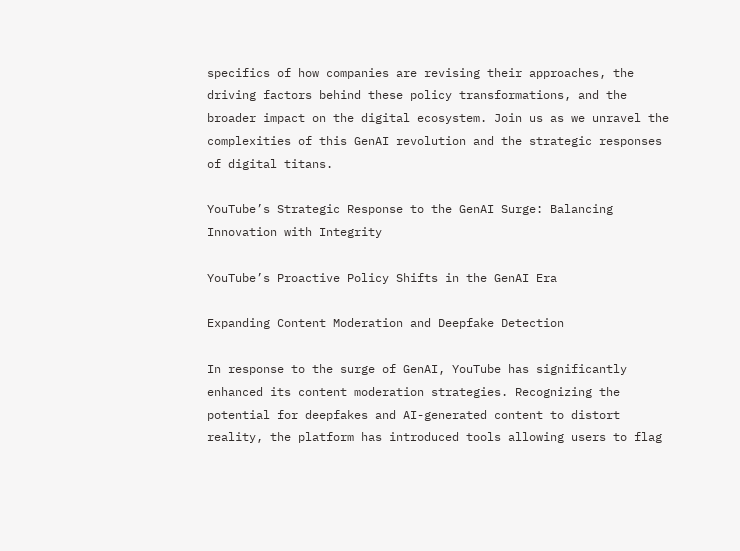specifics of how companies are revising their approaches, the driving factors behind these policy transformations, and the broader impact on the digital ecosystem. Join us as we unravel the complexities of this GenAI revolution and the strategic responses of digital titans.

YouTube’s Strategic Response to the GenAI Surge: Balancing Innovation with Integrity

YouTube’s Proactive Policy Shifts in the GenAI Era

Expanding Content Moderation and Deepfake Detection

In response to the surge of GenAI, YouTube has significantly enhanced its content moderation strategies. Recognizing the potential for deepfakes and AI-generated content to distort reality, the platform has introduced tools allowing users to flag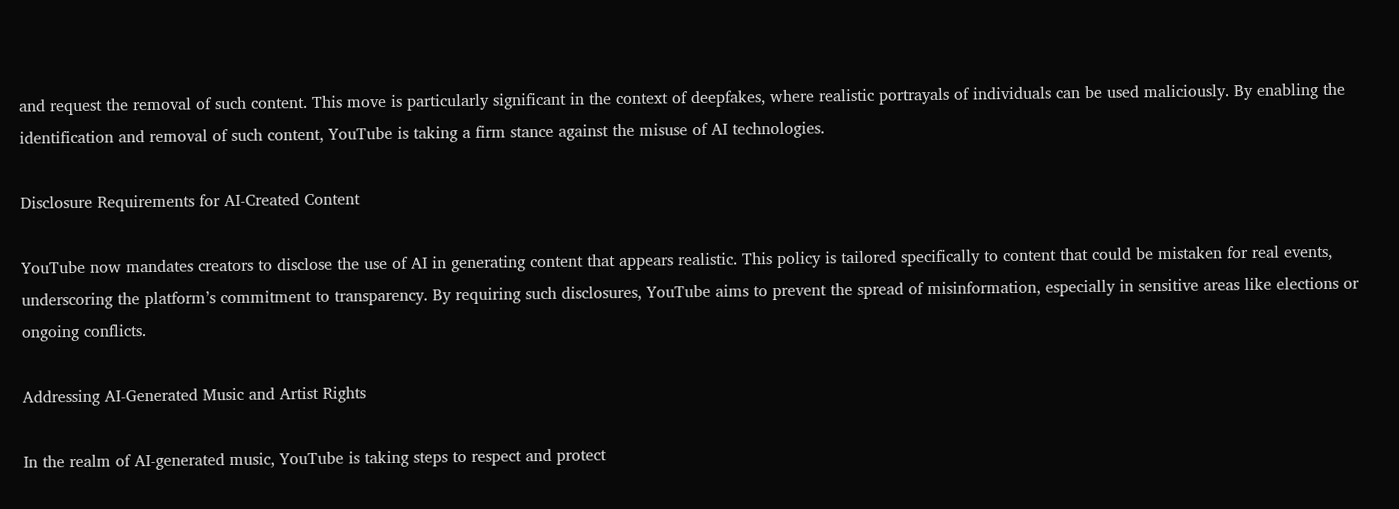and request the removal of such content. This move is particularly significant in the context of deepfakes, where realistic portrayals of individuals can be used maliciously. By enabling the identification and removal of such content, YouTube is taking a firm stance against the misuse of AI technologies.

Disclosure Requirements for AI-Created Content

YouTube now mandates creators to disclose the use of AI in generating content that appears realistic. This policy is tailored specifically to content that could be mistaken for real events, underscoring the platform’s commitment to transparency. By requiring such disclosures, YouTube aims to prevent the spread of misinformation, especially in sensitive areas like elections or ongoing conflicts.

Addressing AI-Generated Music and Artist Rights

In the realm of AI-generated music, YouTube is taking steps to respect and protect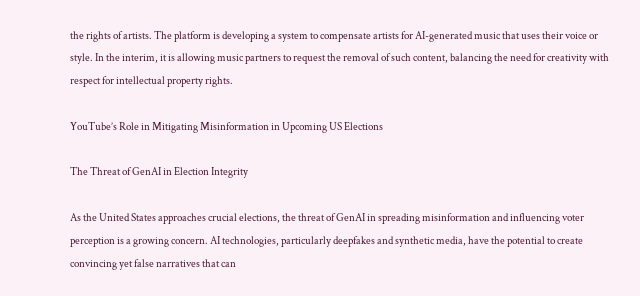the rights of artists. The platform is developing a system to compensate artists for AI-generated music that uses their voice or style. In the interim, it is allowing music partners to request the removal of such content, balancing the need for creativity with respect for intellectual property rights.

YouTube’s Role in Mitigating Misinformation in Upcoming US Elections

The Threat of GenAI in Election Integrity

As the United States approaches crucial elections, the threat of GenAI in spreading misinformation and influencing voter perception is a growing concern. AI technologies, particularly deepfakes and synthetic media, have the potential to create convincing yet false narratives that can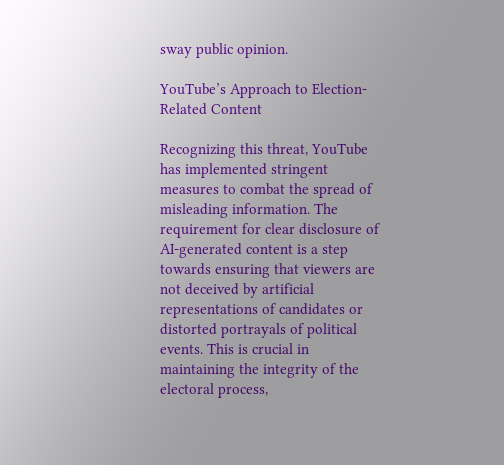sway public opinion.

YouTube’s Approach to Election-Related Content

Recognizing this threat, YouTube has implemented stringent measures to combat the spread of misleading information. The requirement for clear disclosure of AI-generated content is a step towards ensuring that viewers are not deceived by artificial representations of candidates or distorted portrayals of political events. This is crucial in maintaining the integrity of the electoral process,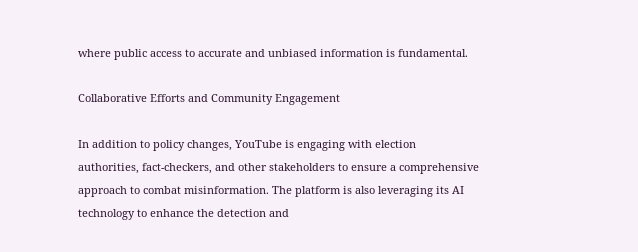where public access to accurate and unbiased information is fundamental.

Collaborative Efforts and Community Engagement

In addition to policy changes, YouTube is engaging with election authorities, fact-checkers, and other stakeholders to ensure a comprehensive approach to combat misinformation. The platform is also leveraging its AI technology to enhance the detection and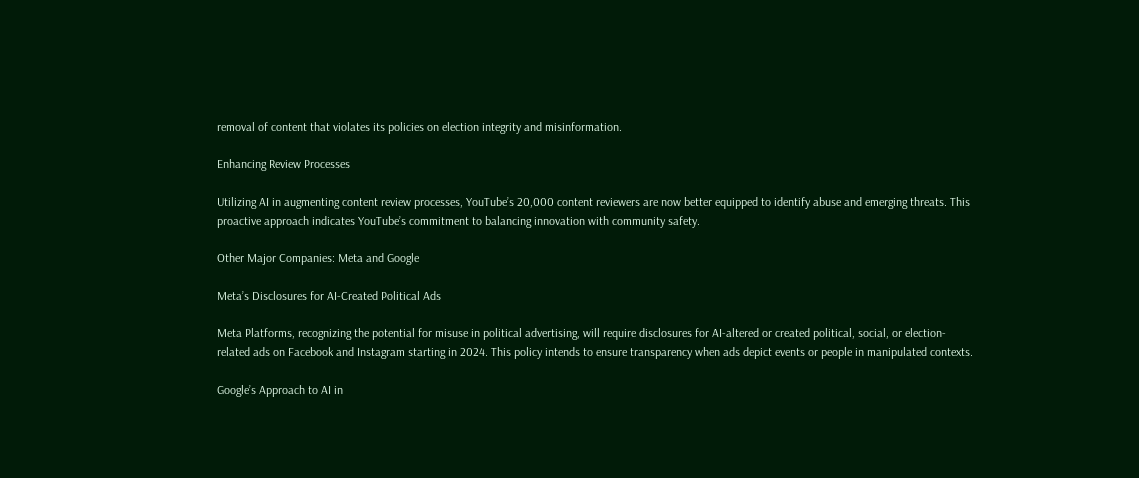removal of content that violates its policies on election integrity and misinformation.

Enhancing Review Processes

Utilizing AI in augmenting content review processes, YouTube’s 20,000 content reviewers are now better equipped to identify abuse and emerging threats. This proactive approach indicates YouTube’s commitment to balancing innovation with community safety.

Other Major Companies: Meta and Google

Meta’s Disclosures for AI-Created Political Ads

Meta Platforms, recognizing the potential for misuse in political advertising, will require disclosures for AI-altered or created political, social, or election-related ads on Facebook and Instagram starting in 2024. This policy intends to ensure transparency when ads depict events or people in manipulated contexts.

Google’s Approach to AI in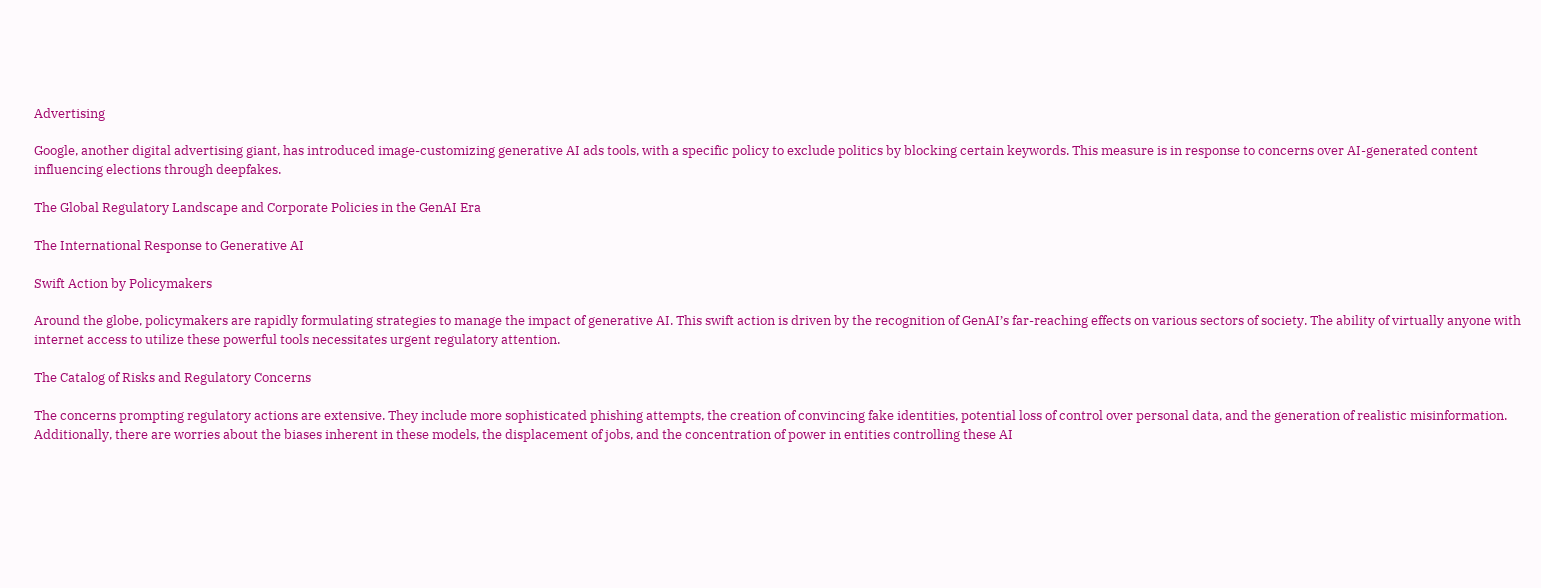Advertising

Google, another digital advertising giant, has introduced image-customizing generative AI ads tools, with a specific policy to exclude politics by blocking certain keywords. This measure is in response to concerns over AI-generated content influencing elections through deepfakes.

The Global Regulatory Landscape and Corporate Policies in the GenAI Era

The International Response to Generative AI

Swift Action by Policymakers

Around the globe, policymakers are rapidly formulating strategies to manage the impact of generative AI. This swift action is driven by the recognition of GenAI’s far-reaching effects on various sectors of society. The ability of virtually anyone with internet access to utilize these powerful tools necessitates urgent regulatory attention.

The Catalog of Risks and Regulatory Concerns

The concerns prompting regulatory actions are extensive. They include more sophisticated phishing attempts, the creation of convincing fake identities, potential loss of control over personal data, and the generation of realistic misinformation. Additionally, there are worries about the biases inherent in these models, the displacement of jobs, and the concentration of power in entities controlling these AI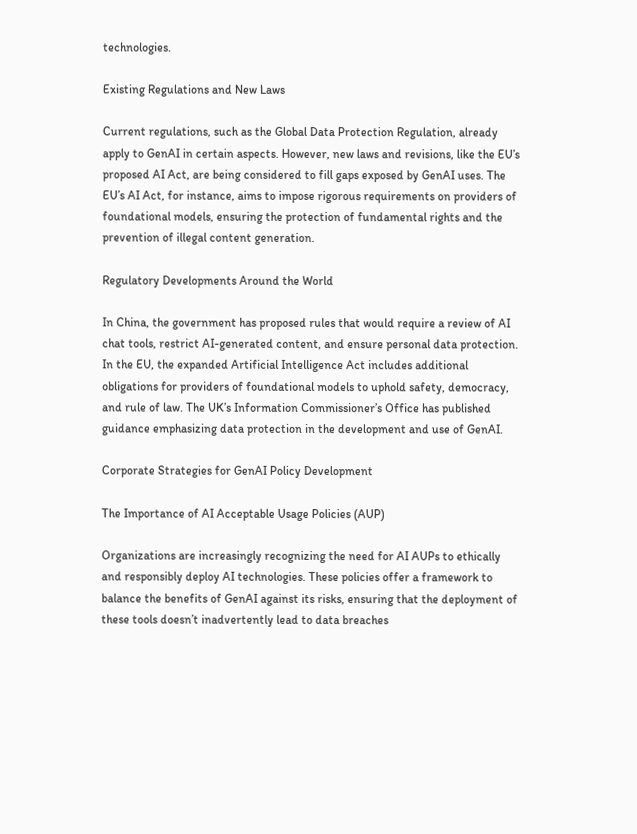technologies.

Existing Regulations and New Laws

Current regulations, such as the Global Data Protection Regulation, already apply to GenAI in certain aspects. However, new laws and revisions, like the EU’s proposed AI Act, are being considered to fill gaps exposed by GenAI uses. The EU’s AI Act, for instance, aims to impose rigorous requirements on providers of foundational models, ensuring the protection of fundamental rights and the prevention of illegal content generation.

Regulatory Developments Around the World

In China, the government has proposed rules that would require a review of AI chat tools, restrict AI-generated content, and ensure personal data protection. In the EU, the expanded Artificial Intelligence Act includes additional obligations for providers of foundational models to uphold safety, democracy, and rule of law. The UK’s Information Commissioner’s Office has published guidance emphasizing data protection in the development and use of GenAI.

Corporate Strategies for GenAI Policy Development

The Importance of AI Acceptable Usage Policies (AUP)

Organizations are increasingly recognizing the need for AI AUPs to ethically and responsibly deploy AI technologies. These policies offer a framework to balance the benefits of GenAI against its risks, ensuring that the deployment of these tools doesn’t inadvertently lead to data breaches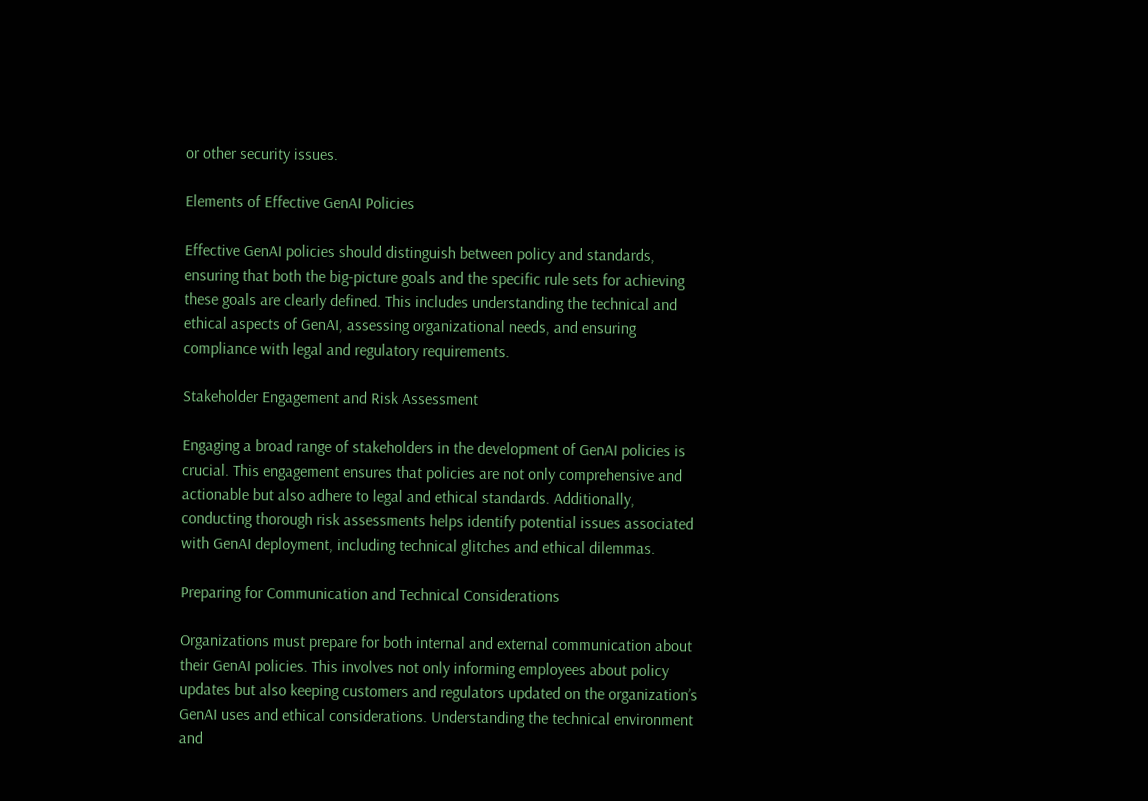or other security issues.

Elements of Effective GenAI Policies

Effective GenAI policies should distinguish between policy and standards, ensuring that both the big-picture goals and the specific rule sets for achieving these goals are clearly defined. This includes understanding the technical and ethical aspects of GenAI, assessing organizational needs, and ensuring compliance with legal and regulatory requirements.

Stakeholder Engagement and Risk Assessment

Engaging a broad range of stakeholders in the development of GenAI policies is crucial. This engagement ensures that policies are not only comprehensive and actionable but also adhere to legal and ethical standards. Additionally, conducting thorough risk assessments helps identify potential issues associated with GenAI deployment, including technical glitches and ethical dilemmas.

Preparing for Communication and Technical Considerations

Organizations must prepare for both internal and external communication about their GenAI policies. This involves not only informing employees about policy updates but also keeping customers and regulators updated on the organization’s GenAI uses and ethical considerations. Understanding the technical environment and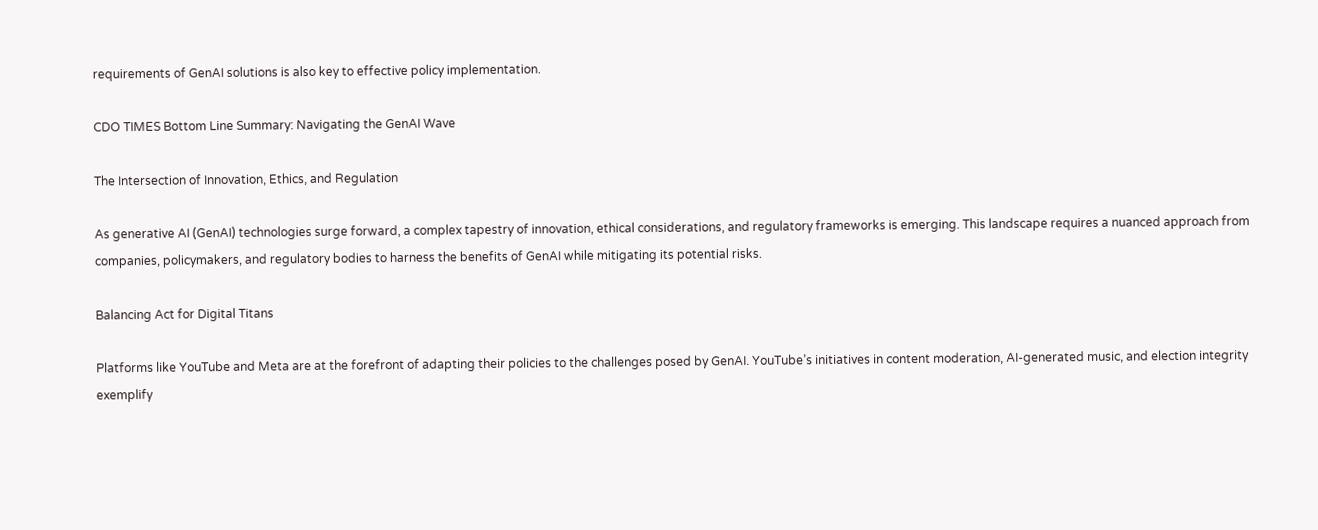requirements of GenAI solutions is also key to effective policy implementation.

CDO TIMES Bottom Line Summary: Navigating the GenAI Wave

The Intersection of Innovation, Ethics, and Regulation

As generative AI (GenAI) technologies surge forward, a complex tapestry of innovation, ethical considerations, and regulatory frameworks is emerging. This landscape requires a nuanced approach from companies, policymakers, and regulatory bodies to harness the benefits of GenAI while mitigating its potential risks.

Balancing Act for Digital Titans

Platforms like YouTube and Meta are at the forefront of adapting their policies to the challenges posed by GenAI. YouTube’s initiatives in content moderation, AI-generated music, and election integrity exemplify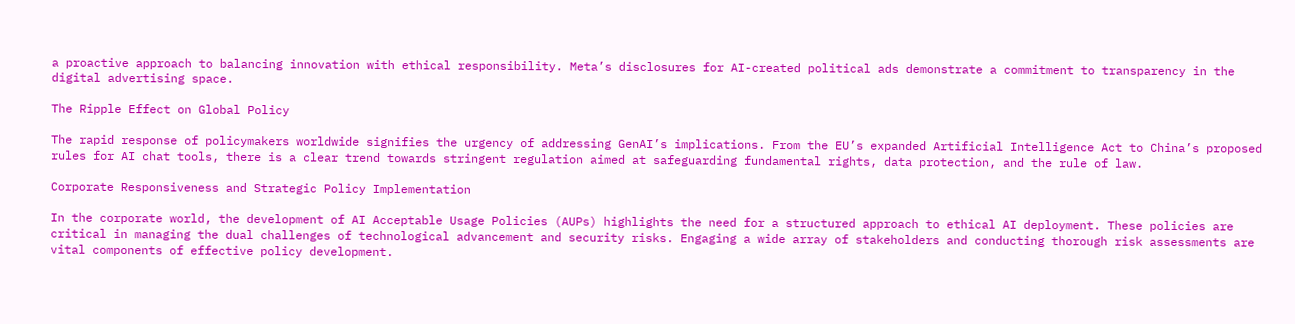a proactive approach to balancing innovation with ethical responsibility. Meta’s disclosures for AI-created political ads demonstrate a commitment to transparency in the digital advertising space.

The Ripple Effect on Global Policy

The rapid response of policymakers worldwide signifies the urgency of addressing GenAI’s implications. From the EU’s expanded Artificial Intelligence Act to China’s proposed rules for AI chat tools, there is a clear trend towards stringent regulation aimed at safeguarding fundamental rights, data protection, and the rule of law.

Corporate Responsiveness and Strategic Policy Implementation

In the corporate world, the development of AI Acceptable Usage Policies (AUPs) highlights the need for a structured approach to ethical AI deployment. These policies are critical in managing the dual challenges of technological advancement and security risks. Engaging a wide array of stakeholders and conducting thorough risk assessments are vital components of effective policy development.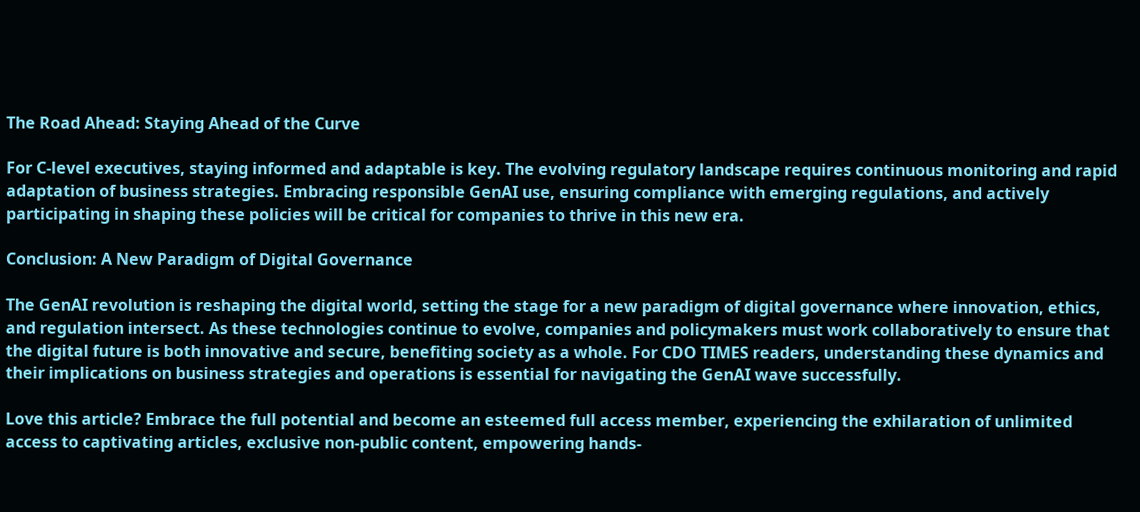The Road Ahead: Staying Ahead of the Curve

For C-level executives, staying informed and adaptable is key. The evolving regulatory landscape requires continuous monitoring and rapid adaptation of business strategies. Embracing responsible GenAI use, ensuring compliance with emerging regulations, and actively participating in shaping these policies will be critical for companies to thrive in this new era.

Conclusion: A New Paradigm of Digital Governance

The GenAI revolution is reshaping the digital world, setting the stage for a new paradigm of digital governance where innovation, ethics, and regulation intersect. As these technologies continue to evolve, companies and policymakers must work collaboratively to ensure that the digital future is both innovative and secure, benefiting society as a whole. For CDO TIMES readers, understanding these dynamics and their implications on business strategies and operations is essential for navigating the GenAI wave successfully.

Love this article? Embrace the full potential and become an esteemed full access member, experiencing the exhilaration of unlimited access to captivating articles, exclusive non-public content, empowering hands-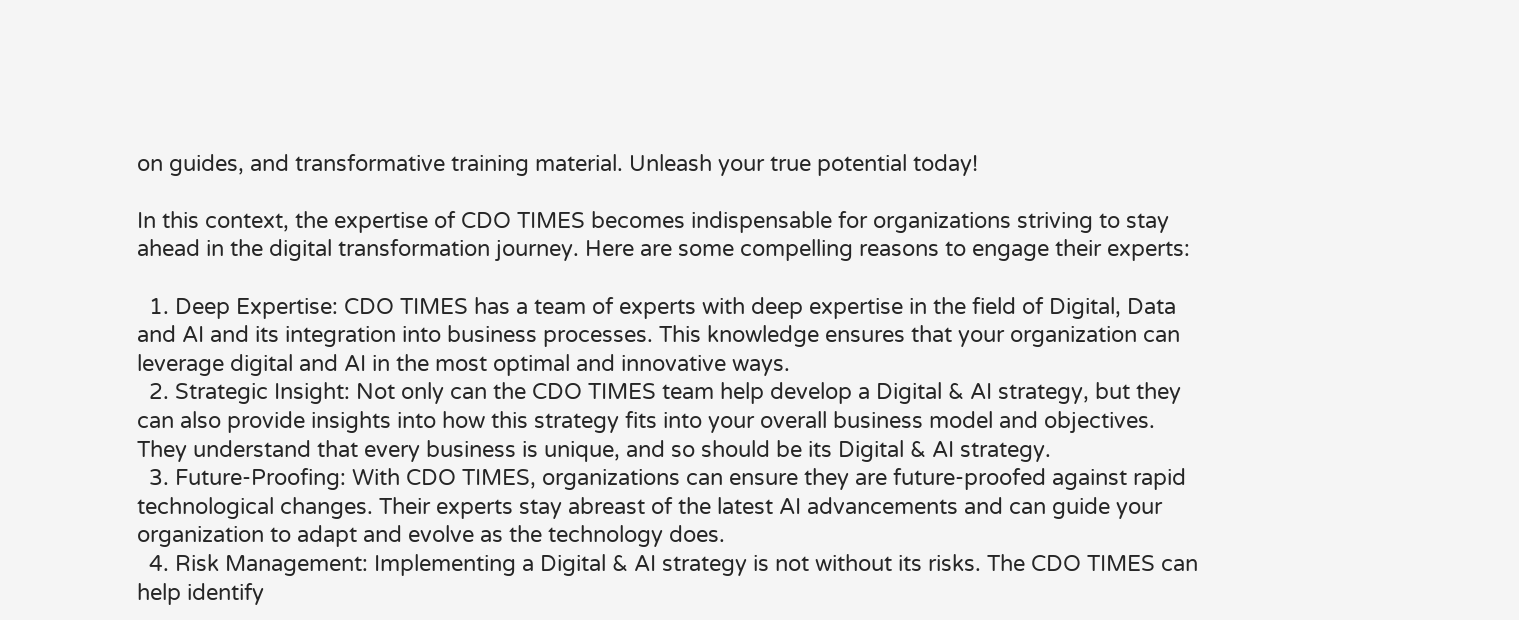on guides, and transformative training material. Unleash your true potential today!

In this context, the expertise of CDO TIMES becomes indispensable for organizations striving to stay ahead in the digital transformation journey. Here are some compelling reasons to engage their experts:

  1. Deep Expertise: CDO TIMES has a team of experts with deep expertise in the field of Digital, Data and AI and its integration into business processes. This knowledge ensures that your organization can leverage digital and AI in the most optimal and innovative ways.
  2. Strategic Insight: Not only can the CDO TIMES team help develop a Digital & AI strategy, but they can also provide insights into how this strategy fits into your overall business model and objectives. They understand that every business is unique, and so should be its Digital & AI strategy.
  3. Future-Proofing: With CDO TIMES, organizations can ensure they are future-proofed against rapid technological changes. Their experts stay abreast of the latest AI advancements and can guide your organization to adapt and evolve as the technology does.
  4. Risk Management: Implementing a Digital & AI strategy is not without its risks. The CDO TIMES can help identify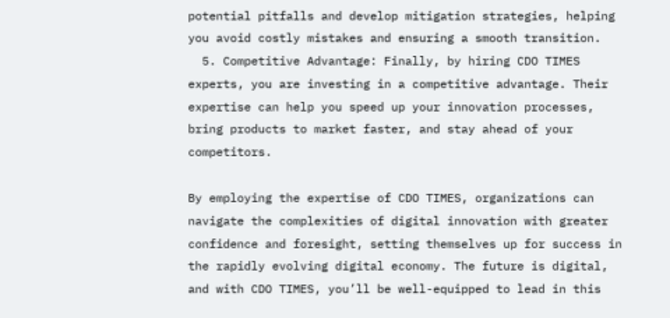potential pitfalls and develop mitigation strategies, helping you avoid costly mistakes and ensuring a smooth transition.
  5. Competitive Advantage: Finally, by hiring CDO TIMES experts, you are investing in a competitive advantage. Their expertise can help you speed up your innovation processes, bring products to market faster, and stay ahead of your competitors.

By employing the expertise of CDO TIMES, organizations can navigate the complexities of digital innovation with greater confidence and foresight, setting themselves up for success in the rapidly evolving digital economy. The future is digital, and with CDO TIMES, you’ll be well-equipped to lead in this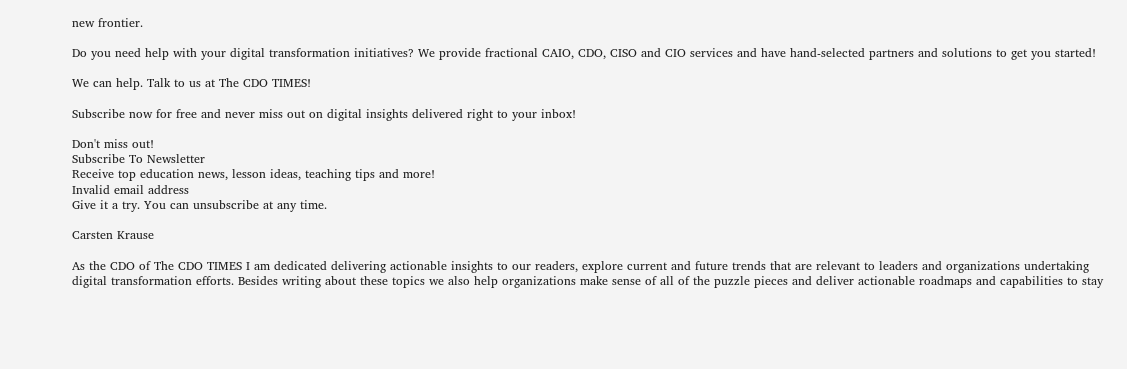new frontier.

Do you need help with your digital transformation initiatives? We provide fractional CAIO, CDO, CISO and CIO services and have hand-selected partners and solutions to get you started!

We can help. Talk to us at The CDO TIMES!

Subscribe now for free and never miss out on digital insights delivered right to your inbox!

Don't miss out!
Subscribe To Newsletter
Receive top education news, lesson ideas, teaching tips and more!
Invalid email address
Give it a try. You can unsubscribe at any time.

Carsten Krause

As the CDO of The CDO TIMES I am dedicated delivering actionable insights to our readers, explore current and future trends that are relevant to leaders and organizations undertaking digital transformation efforts. Besides writing about these topics we also help organizations make sense of all of the puzzle pieces and deliver actionable roadmaps and capabilities to stay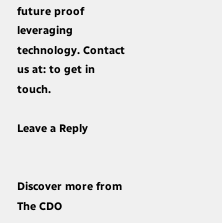future proof leveraging technology. Contact us at: to get in touch.

Leave a Reply


Discover more from The CDO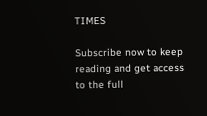TIMES

Subscribe now to keep reading and get access to the full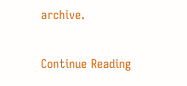archive.

Continue Reading